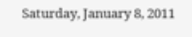Saturday, January 8, 2011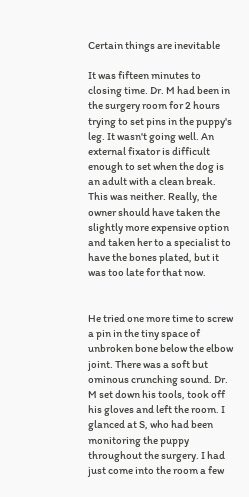Certain things are inevitable

It was fifteen minutes to closing time. Dr. M had been in the surgery room for 2 hours trying to set pins in the puppy's leg. It wasn't going well. An external fixator is difficult enough to set when the dog is an adult with a clean break. This was neither. Really, the owner should have taken the slightly more expensive option and taken her to a specialist to have the bones plated, but it was too late for that now.


He tried one more time to screw a pin in the tiny space of unbroken bone below the elbow joint. There was a soft but ominous crunching sound. Dr. M set down his tools, took off his gloves and left the room. I glanced at S, who had been monitoring the puppy throughout the surgery. I had just come into the room a few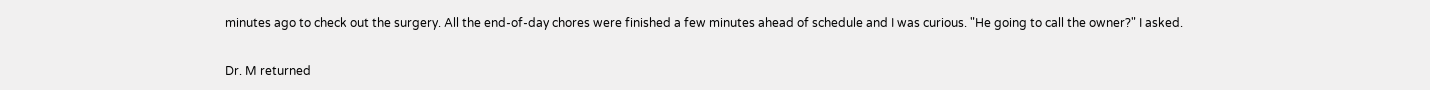minutes ago to check out the surgery. All the end-of-day chores were finished a few minutes ahead of schedule and I was curious. "He going to call the owner?" I asked.


Dr. M returned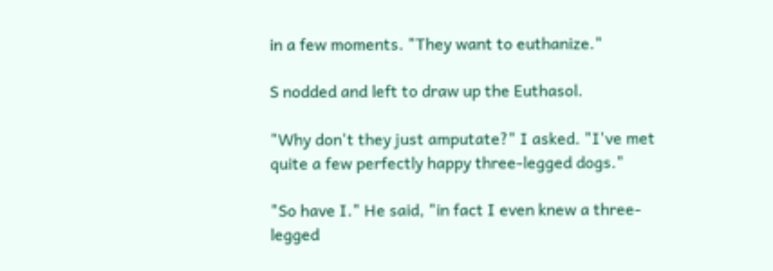in a few moments. "They want to euthanize."

S nodded and left to draw up the Euthasol.

"Why don't they just amputate?" I asked. "I've met quite a few perfectly happy three-legged dogs."

"So have I." He said, "in fact I even knew a three-legged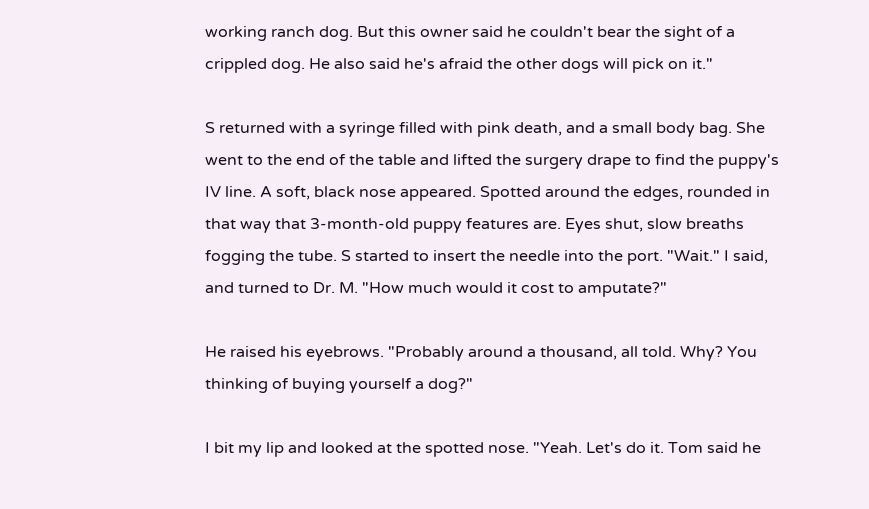working ranch dog. But this owner said he couldn't bear the sight of a crippled dog. He also said he's afraid the other dogs will pick on it."

S returned with a syringe filled with pink death, and a small body bag. She went to the end of the table and lifted the surgery drape to find the puppy's IV line. A soft, black nose appeared. Spotted around the edges, rounded in that way that 3-month-old puppy features are. Eyes shut, slow breaths fogging the tube. S started to insert the needle into the port. "Wait." I said, and turned to Dr. M. "How much would it cost to amputate?"

He raised his eyebrows. "Probably around a thousand, all told. Why? You thinking of buying yourself a dog?"

I bit my lip and looked at the spotted nose. "Yeah. Let's do it. Tom said he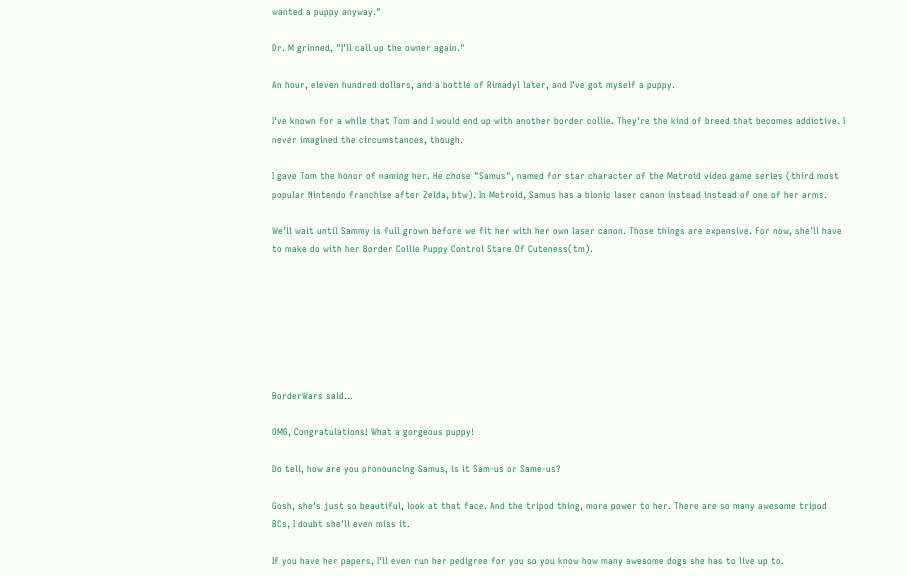wanted a puppy anyway."

Dr. M grinned, "I'll call up the owner again."

An hour, eleven hundred dollars, and a bottle of Rimadyl later, and I've got myself a puppy.

I've known for a while that Tom and I would end up with another border collie. They're the kind of breed that becomes addictive. I never imagined the circumstances, though.

I gave Tom the honor of naming her. He chose "Samus", named for star character of the Metroid video game series (third most popular Nintendo franchise after Zelda, btw). In Metroid, Samus has a bionic laser canon instead instead of one of her arms.

We'll wait until Sammy is full grown before we fit her with her own laser canon. Those things are expensive. For now, she'll have to make do with her Border Collie Puppy Control Stare Of Cuteness(tm).







BorderWars said...

OMG, Congratulations! What a gorgeous puppy!

Do tell, how are you pronouncing Samus, is it Sam-us or Same-us?

Gosh, she's just so beautiful, look at that face. And the tripod thing, more power to her. There are so many awesome tripod BCs, I doubt she'll even miss it.

If you have her papers, I'll even run her pedigree for you so you know how many awesome dogs she has to live up to.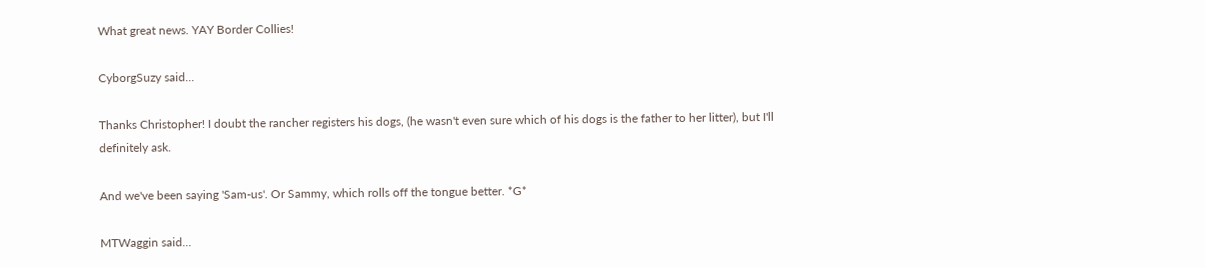What great news. YAY Border Collies!

CyborgSuzy said...

Thanks Christopher! I doubt the rancher registers his dogs, (he wasn't even sure which of his dogs is the father to her litter), but I'll definitely ask.

And we've been saying 'Sam-us'. Or Sammy, which rolls off the tongue better. *G*

MTWaggin said...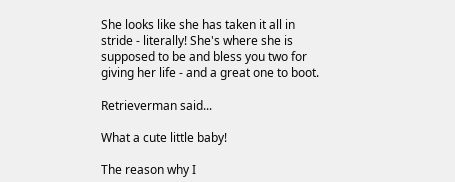She looks like she has taken it all in stride - literally! She's where she is supposed to be and bless you two for giving her life - and a great one to boot.

Retrieverman said...

What a cute little baby!

The reason why I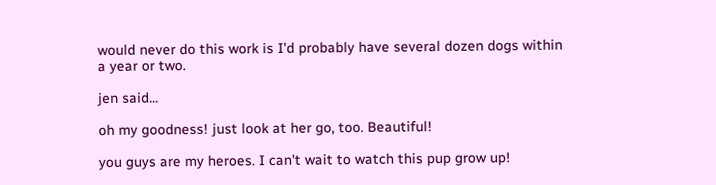would never do this work is I'd probably have several dozen dogs within a year or two.

jen said...

oh my goodness! just look at her go, too. Beautiful!

you guys are my heroes. I can't wait to watch this pup grow up!